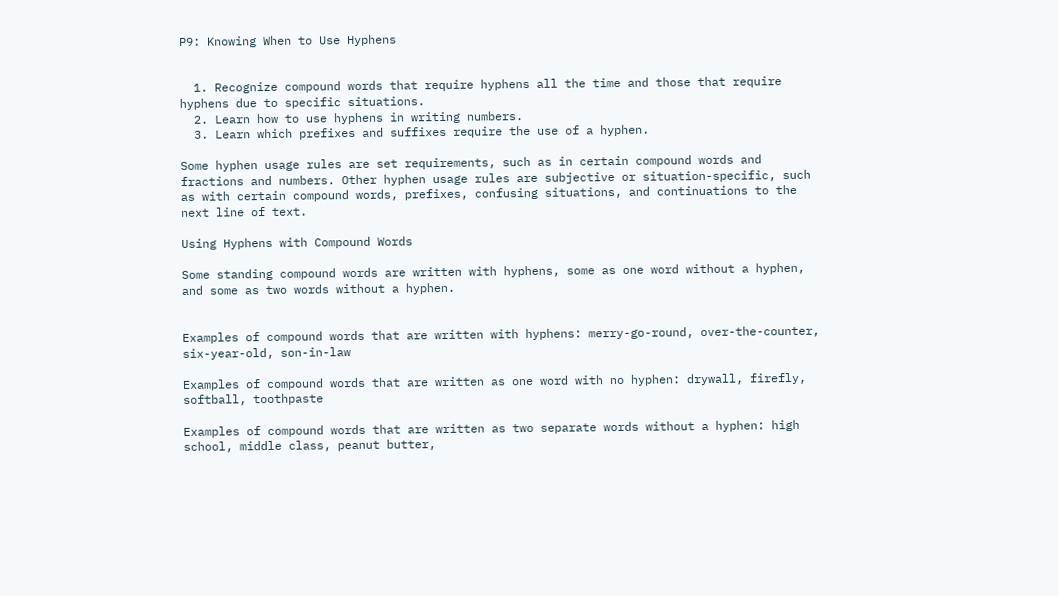P9: Knowing When to Use Hyphens


  1. Recognize compound words that require hyphens all the time and those that require hyphens due to specific situations.
  2. Learn how to use hyphens in writing numbers.
  3. Learn which prefixes and suffixes require the use of a hyphen.

Some hyphen usage rules are set requirements, such as in certain compound words and fractions and numbers. Other hyphen usage rules are subjective or situation-specific, such as with certain compound words, prefixes, confusing situations, and continuations to the next line of text.

Using Hyphens with Compound Words

Some standing compound words are written with hyphens, some as one word without a hyphen, and some as two words without a hyphen.


Examples of compound words that are written with hyphens: merry-go-round, over-the-counter, six-year-old, son-in-law

Examples of compound words that are written as one word with no hyphen: drywall, firefly, softball, toothpaste

Examples of compound words that are written as two separate words without a hyphen: high school, middle class, peanut butter,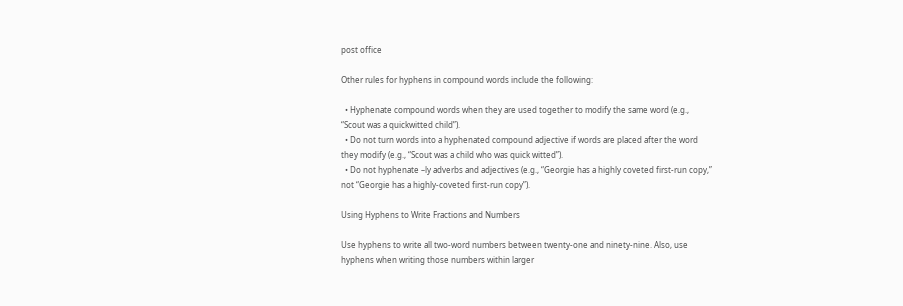post office

Other rules for hyphens in compound words include the following:

  • Hyphenate compound words when they are used together to modify the same word (e.g., “Scout was a quickwitted child”).
  • Do not turn words into a hyphenated compound adjective if words are placed after the word they modify (e.g., “Scout was a child who was quick witted”).
  • Do not hyphenate –ly adverbs and adjectives (e.g., “Georgie has a highly coveted first-run copy,” not “Georgie has a highly-coveted first-run copy”).

Using Hyphens to Write Fractions and Numbers

Use hyphens to write all two-word numbers between twenty-one and ninety-nine. Also, use hyphens when writing those numbers within larger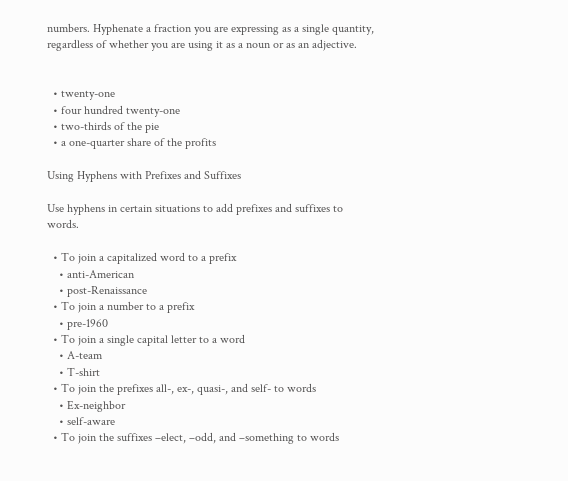numbers. Hyphenate a fraction you are expressing as a single quantity, regardless of whether you are using it as a noun or as an adjective.


  • twenty-one
  • four hundred twenty-one
  • two-thirds of the pie
  • a one-quarter share of the profits

Using Hyphens with Prefixes and Suffixes

Use hyphens in certain situations to add prefixes and suffixes to words.

  • To join a capitalized word to a prefix
    • anti-American
    • post-Renaissance
  • To join a number to a prefix
    • pre-1960
  • To join a single capital letter to a word
    • A-team
    • T-shirt
  • To join the prefixes all-, ex-, quasi-, and self- to words
    • Ex-neighbor
    • self-aware
  • To join the suffixes –elect, –odd, and –something to words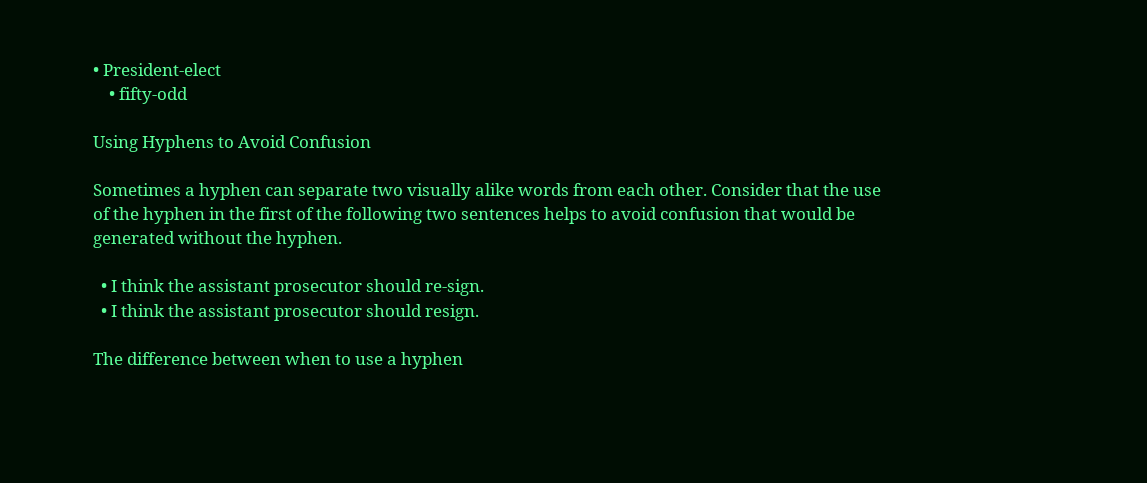• President-elect
    • fifty-odd

Using Hyphens to Avoid Confusion

Sometimes a hyphen can separate two visually alike words from each other. Consider that the use of the hyphen in the first of the following two sentences helps to avoid confusion that would be generated without the hyphen.

  • I think the assistant prosecutor should re-sign.
  • I think the assistant prosecutor should resign.

The difference between when to use a hyphen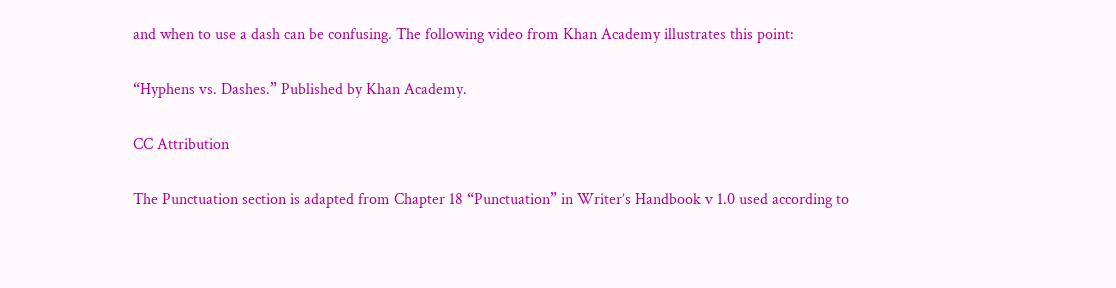and when to use a dash can be confusing. The following video from Khan Academy illustrates this point:

“Hyphens vs. Dashes.” Published by Khan Academy.

CC Attribution

The Punctuation section is adapted from Chapter 18 “Punctuation” in Writer’s Handbook v 1.0 used according to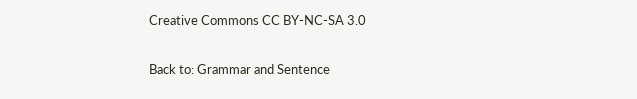Creative Commons CC BY-NC-SA 3.0

Back to: Grammar and Sentence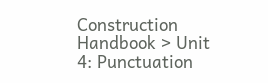Construction Handbook > Unit 4: Punctuation